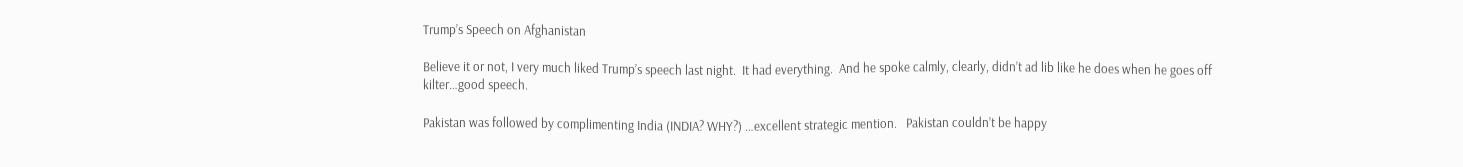Trump’s Speech on Afghanistan

Believe it or not, I very much liked Trump’s speech last night.  It had everything.  And he spoke calmly, clearly, didn’t ad lib like he does when he goes off kilter…good speech.

Pakistan was followed by complimenting India (INDIA? WHY?) …excellent strategic mention.   Pakistan couldn’t be happy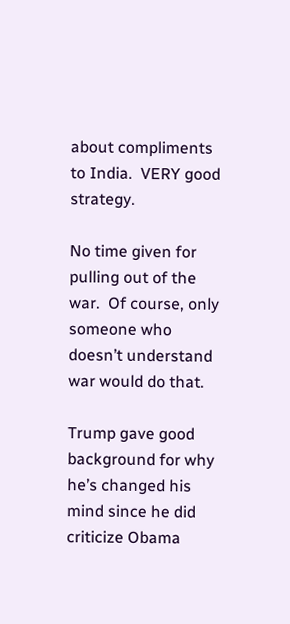about compliments to India.  VERY good strategy.

No time given for pulling out of the war.  Of course, only someone who doesn’t understand war would do that.

Trump gave good background for why he’s changed his mind since he did criticize Obama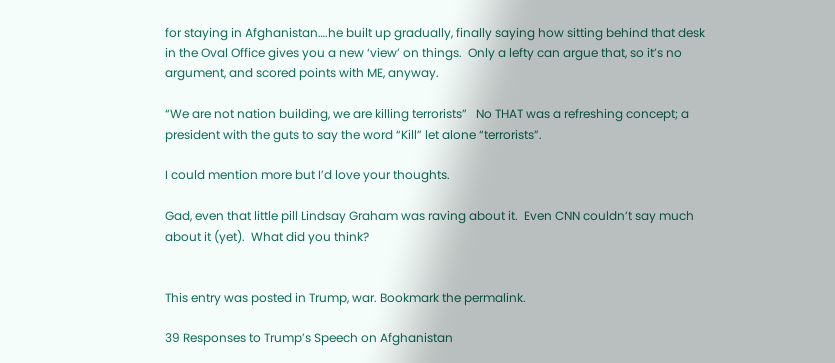for staying in Afghanistan….he built up gradually, finally saying how sitting behind that desk in the Oval Office gives you a new ‘view’ on things.  Only a lefty can argue that, so it’s no argument, and scored points with ME, anyway.

“We are not nation building, we are killing terrorists”   No THAT was a refreshing concept; a president with the guts to say the word “Kill” let alone “terrorists”.

I could mention more but I’d love your thoughts.

Gad, even that little pill Lindsay Graham was raving about it.  Even CNN couldn’t say much about it (yet).  What did you think?


This entry was posted in Trump, war. Bookmark the permalink.

39 Responses to Trump’s Speech on Afghanistan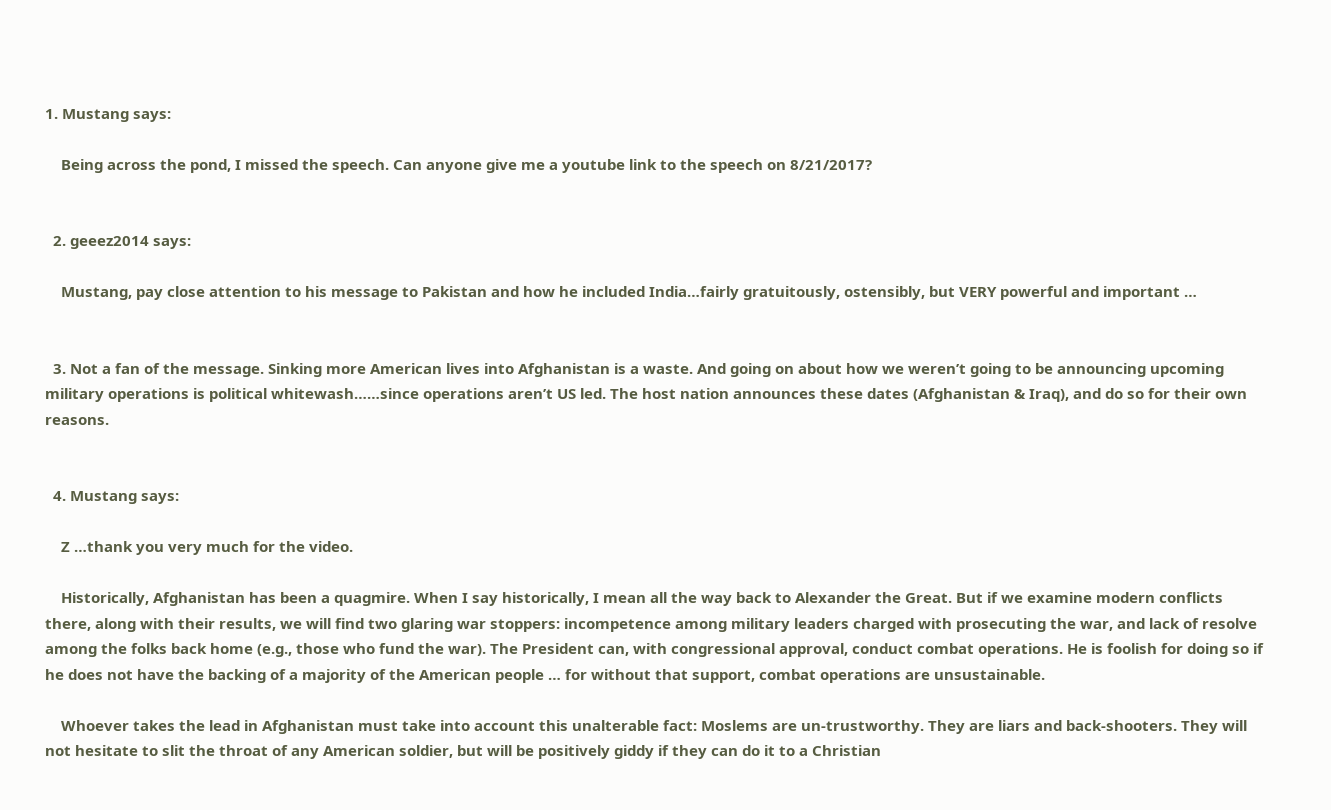1. Mustang says:

    Being across the pond, I missed the speech. Can anyone give me a youtube link to the speech on 8/21/2017?


  2. geeez2014 says:

    Mustang, pay close attention to his message to Pakistan and how he included India…fairly gratuitously, ostensibly, but VERY powerful and important …


  3. Not a fan of the message. Sinking more American lives into Afghanistan is a waste. And going on about how we weren’t going to be announcing upcoming military operations is political whitewash……since operations aren’t US led. The host nation announces these dates (Afghanistan & Iraq), and do so for their own reasons.


  4. Mustang says:

    Z …thank you very much for the video.

    Historically, Afghanistan has been a quagmire. When I say historically, I mean all the way back to Alexander the Great. But if we examine modern conflicts there, along with their results, we will find two glaring war stoppers: incompetence among military leaders charged with prosecuting the war, and lack of resolve among the folks back home (e.g., those who fund the war). The President can, with congressional approval, conduct combat operations. He is foolish for doing so if he does not have the backing of a majority of the American people … for without that support, combat operations are unsustainable.

    Whoever takes the lead in Afghanistan must take into account this unalterable fact: Moslems are un-trustworthy. They are liars and back-shooters. They will not hesitate to slit the throat of any American soldier, but will be positively giddy if they can do it to a Christian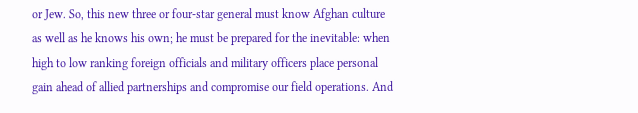or Jew. So, this new three or four-star general must know Afghan culture as well as he knows his own; he must be prepared for the inevitable: when high to low ranking foreign officials and military officers place personal gain ahead of allied partnerships and compromise our field operations. And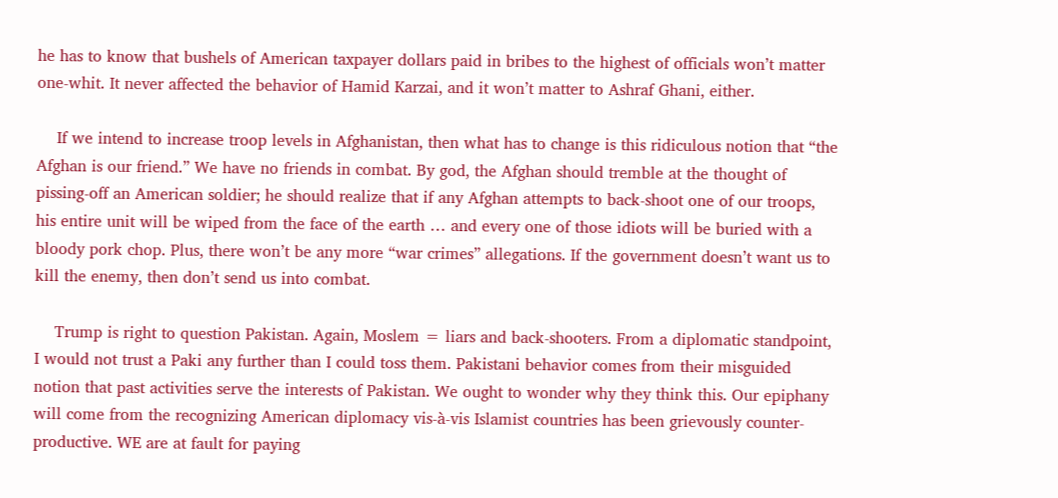he has to know that bushels of American taxpayer dollars paid in bribes to the highest of officials won’t matter one-whit. It never affected the behavior of Hamid Karzai, and it won’t matter to Ashraf Ghani, either.

    If we intend to increase troop levels in Afghanistan, then what has to change is this ridiculous notion that “the Afghan is our friend.” We have no friends in combat. By god, the Afghan should tremble at the thought of pissing-off an American soldier; he should realize that if any Afghan attempts to back-shoot one of our troops, his entire unit will be wiped from the face of the earth … and every one of those idiots will be buried with a bloody pork chop. Plus, there won’t be any more “war crimes” allegations. If the government doesn’t want us to kill the enemy, then don’t send us into combat.

    Trump is right to question Pakistan. Again, Moslem = liars and back-shooters. From a diplomatic standpoint, I would not trust a Paki any further than I could toss them. Pakistani behavior comes from their misguided notion that past activities serve the interests of Pakistan. We ought to wonder why they think this. Our epiphany will come from the recognizing American diplomacy vis-à-vis Islamist countries has been grievously counter-productive. WE are at fault for paying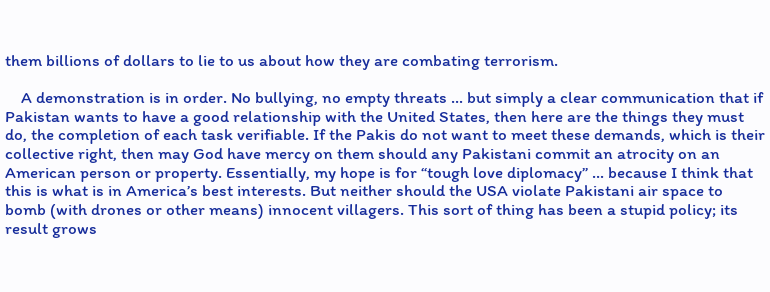them billions of dollars to lie to us about how they are combating terrorism.

    A demonstration is in order. No bullying, no empty threats … but simply a clear communication that if Pakistan wants to have a good relationship with the United States, then here are the things they must do, the completion of each task verifiable. If the Pakis do not want to meet these demands, which is their collective right, then may God have mercy on them should any Pakistani commit an atrocity on an American person or property. Essentially, my hope is for “tough love diplomacy” … because I think that this is what is in America’s best interests. But neither should the USA violate Pakistani air space to bomb (with drones or other means) innocent villagers. This sort of thing has been a stupid policy; its result grows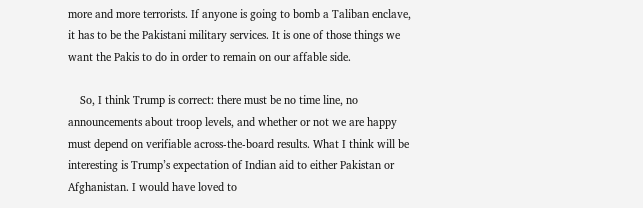more and more terrorists. If anyone is going to bomb a Taliban enclave, it has to be the Pakistani military services. It is one of those things we want the Pakis to do in order to remain on our affable side.

    So, I think Trump is correct: there must be no time line, no announcements about troop levels, and whether or not we are happy must depend on verifiable across-the-board results. What I think will be interesting is Trump’s expectation of Indian aid to either Pakistan or Afghanistan. I would have loved to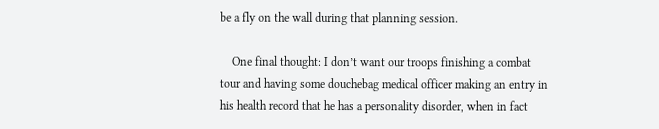be a fly on the wall during that planning session.

    One final thought: I don’t want our troops finishing a combat tour and having some douchebag medical officer making an entry in his health record that he has a personality disorder, when in fact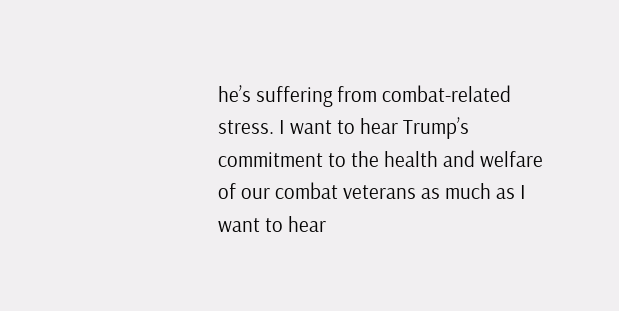he’s suffering from combat-related stress. I want to hear Trump’s commitment to the health and welfare of our combat veterans as much as I want to hear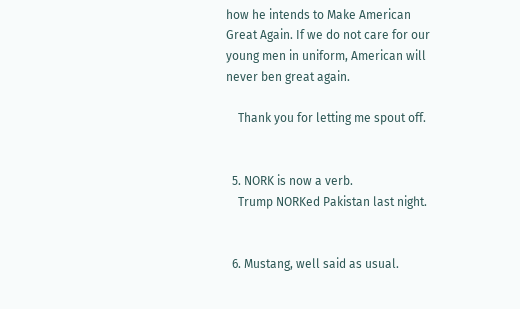how he intends to Make American Great Again. If we do not care for our young men in uniform, American will never ben great again.

    Thank you for letting me spout off.


  5. NORK is now a verb.
    Trump NORKed Pakistan last night.


  6. Mustang, well said as usual.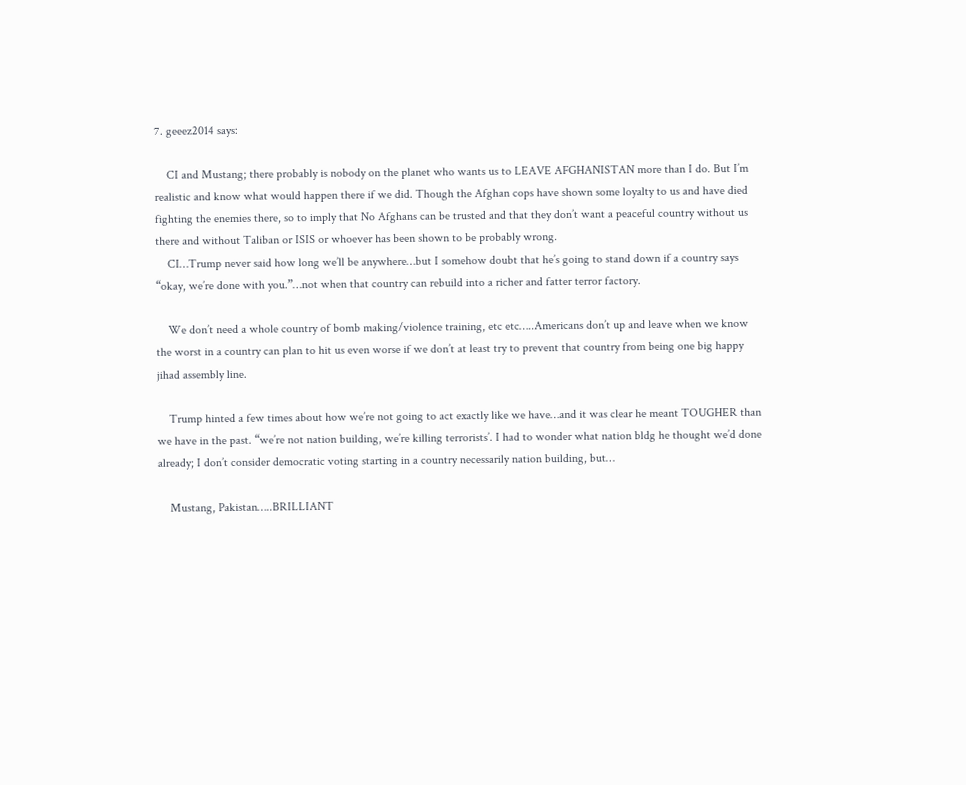7. geeez2014 says:

    CI and Mustang; there probably is nobody on the planet who wants us to LEAVE AFGHANISTAN more than I do. But I’m realistic and know what would happen there if we did. Though the Afghan cops have shown some loyalty to us and have died fighting the enemies there, so to imply that No Afghans can be trusted and that they don’t want a peaceful country without us there and without Taliban or ISIS or whoever has been shown to be probably wrong.
    CI…Trump never said how long we’ll be anywhere…but I somehow doubt that he’s going to stand down if a country says “okay, we’re done with you.”…not when that country can rebuild into a richer and fatter terror factory.

    We don’t need a whole country of bomb making/violence training, etc etc…..Americans don’t up and leave when we know the worst in a country can plan to hit us even worse if we don’t at least try to prevent that country from being one big happy jihad assembly line.

    Trump hinted a few times about how we’re not going to act exactly like we have…and it was clear he meant TOUGHER than we have in the past. “we’re not nation building, we’re killing terrorists’. I had to wonder what nation bldg he thought we’d done already; I don’t consider democratic voting starting in a country necessarily nation building, but…

    Mustang, Pakistan…..BRILLIANT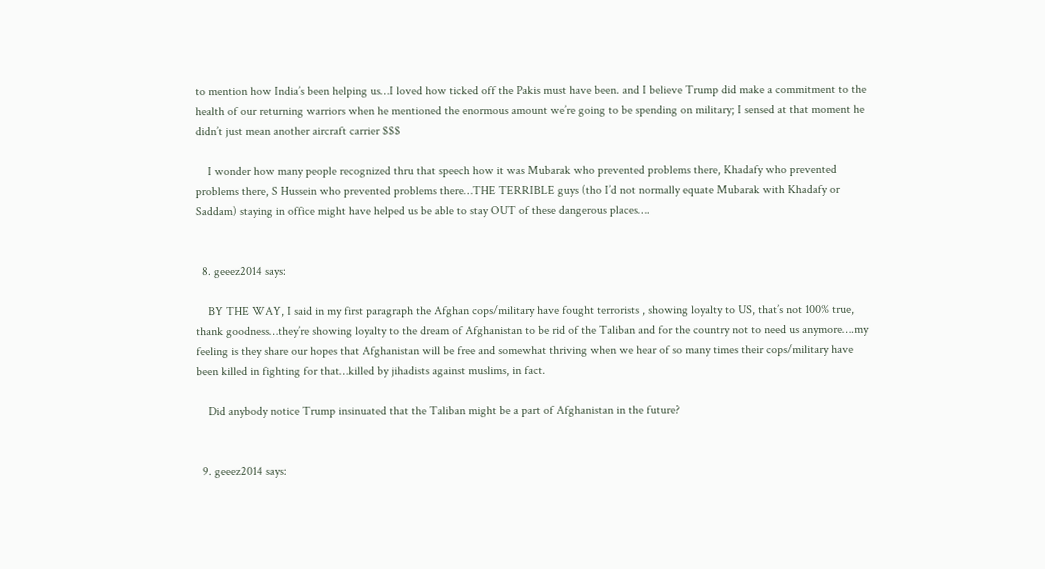to mention how India’s been helping us…I loved how ticked off the Pakis must have been. and I believe Trump did make a commitment to the health of our returning warriors when he mentioned the enormous amount we’re going to be spending on military; I sensed at that moment he didn’t just mean another aircraft carrier $$$

    I wonder how many people recognized thru that speech how it was Mubarak who prevented problems there, Khadafy who prevented problems there, S Hussein who prevented problems there…THE TERRIBLE guys (tho I’d not normally equate Mubarak with Khadafy or Saddam) staying in office might have helped us be able to stay OUT of these dangerous places….


  8. geeez2014 says:

    BY THE WAY, I said in my first paragraph the Afghan cops/military have fought terrorists , showing loyalty to US, that’s not 100% true, thank goodness…they’re showing loyalty to the dream of Afghanistan to be rid of the Taliban and for the country not to need us anymore….my feeling is they share our hopes that Afghanistan will be free and somewhat thriving when we hear of so many times their cops/military have been killed in fighting for that…killed by jihadists against muslims, in fact.

    Did anybody notice Trump insinuated that the Taliban might be a part of Afghanistan in the future?


  9. geeez2014 says: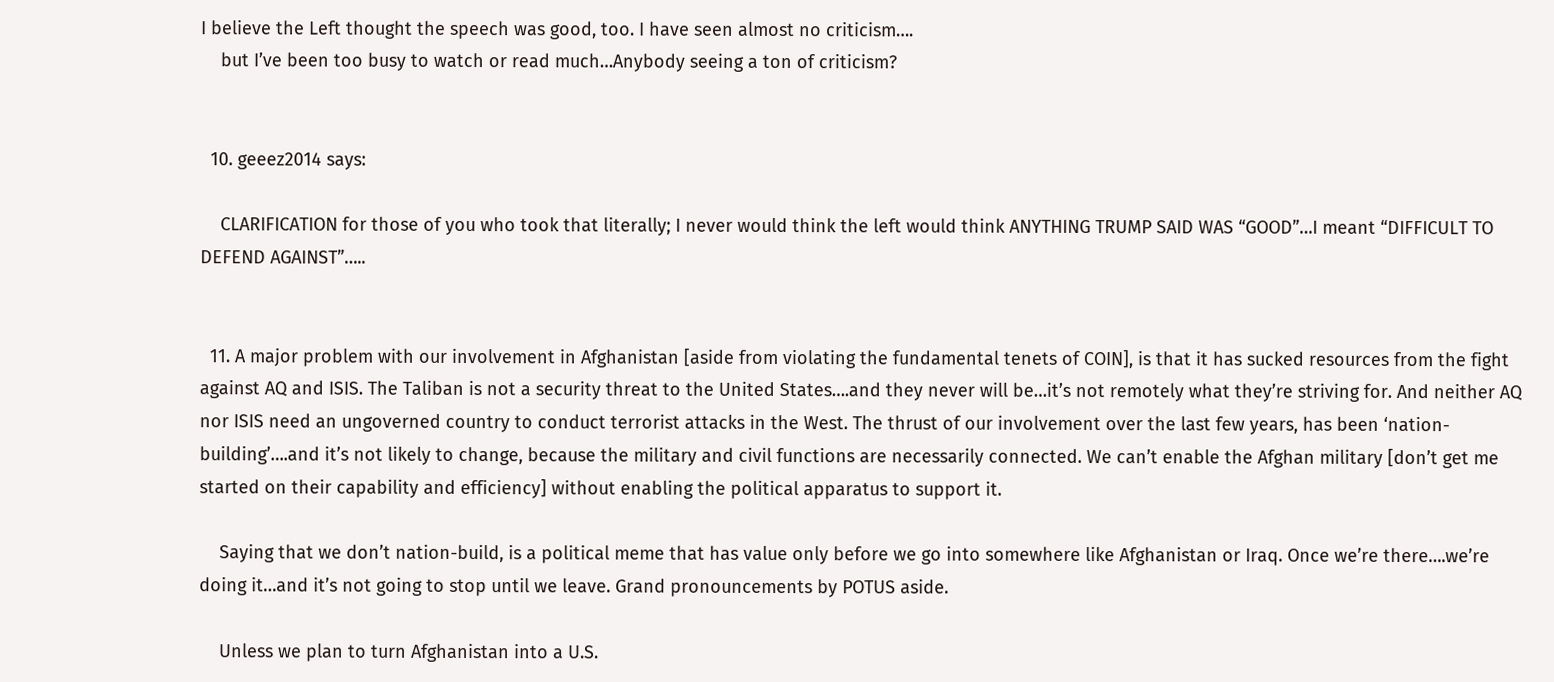I believe the Left thought the speech was good, too. I have seen almost no criticism….
    but I’ve been too busy to watch or read much…Anybody seeing a ton of criticism?


  10. geeez2014 says:

    CLARIFICATION for those of you who took that literally; I never would think the left would think ANYTHING TRUMP SAID WAS “GOOD”…I meant “DIFFICULT TO DEFEND AGAINST”…..


  11. A major problem with our involvement in Afghanistan [aside from violating the fundamental tenets of COIN], is that it has sucked resources from the fight against AQ and ISIS. The Taliban is not a security threat to the United States….and they never will be…it’s not remotely what they’re striving for. And neither AQ nor ISIS need an ungoverned country to conduct terrorist attacks in the West. The thrust of our involvement over the last few years, has been ‘nation-building’….and it’s not likely to change, because the military and civil functions are necessarily connected. We can’t enable the Afghan military [don’t get me started on their capability and efficiency] without enabling the political apparatus to support it.

    Saying that we don’t nation-build, is a political meme that has value only before we go into somewhere like Afghanistan or Iraq. Once we’re there….we’re doing it…and it’s not going to stop until we leave. Grand pronouncements by POTUS aside.

    Unless we plan to turn Afghanistan into a U.S.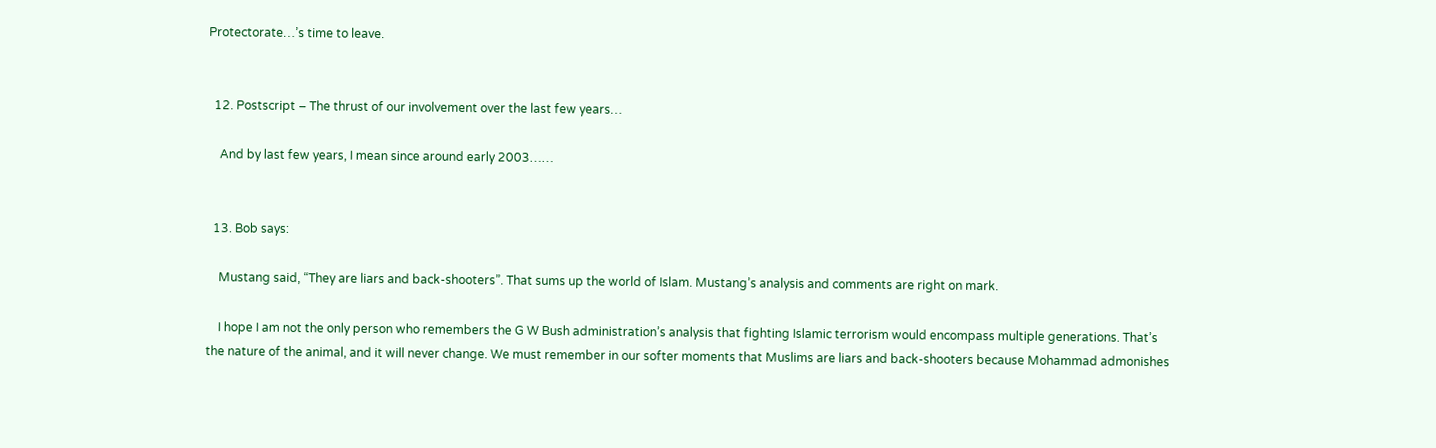Protectorate…’s time to leave.


  12. Postscript – The thrust of our involvement over the last few years…

    And by last few years, I mean since around early 2003……


  13. Bob says:

    Mustang said, “They are liars and back-shooters”. That sums up the world of Islam. Mustang’s analysis and comments are right on mark.

    I hope I am not the only person who remembers the G W Bush administration’s analysis that fighting Islamic terrorism would encompass multiple generations. That’s the nature of the animal, and it will never change. We must remember in our softer moments that Muslims are liars and back-shooters because Mohammad admonishes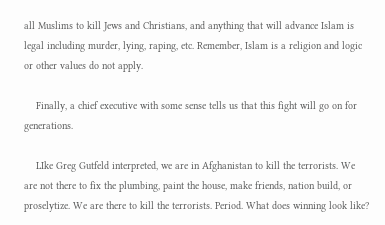all Muslims to kill Jews and Christians, and anything that will advance Islam is legal including murder, lying, raping, etc. Remember, Islam is a religion and logic or other values do not apply.

    Finally, a chief executive with some sense tells us that this fight will go on for generations.

    LIke Greg Gutfeld interpreted, we are in Afghanistan to kill the terrorists. We are not there to fix the plumbing, paint the house, make friends, nation build, or proselytize. We are there to kill the terrorists. Period. What does winning look like?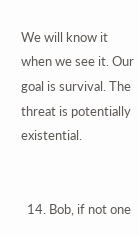We will know it when we see it. Our goal is survival. The threat is potentially existential.


  14. Bob, if not one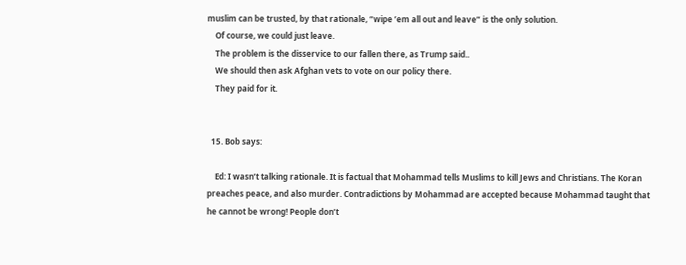muslim can be trusted, by that rationale, “wipe ’em all out and leave” is the only solution.
    Of course, we could just leave.
    The problem is the disservice to our fallen there, as Trump said..
    We should then ask Afghan vets to vote on our policy there.
    They paid for it.


  15. Bob says:

    Ed: I wasn’t talking rationale. It is factual that Mohammad tells Muslims to kill Jews and Christians. The Koran preaches peace, and also murder. Contradictions by Mohammad are accepted because Mohammad taught that he cannot be wrong! People don’t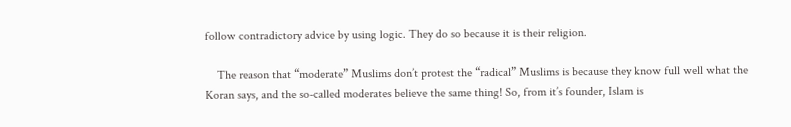follow contradictory advice by using logic. They do so because it is their religion.

    The reason that “moderate” Muslims don’t protest the “radical” Muslims is because they know full well what the Koran says, and the so-called moderates believe the same thing! So, from it’s founder, Islam is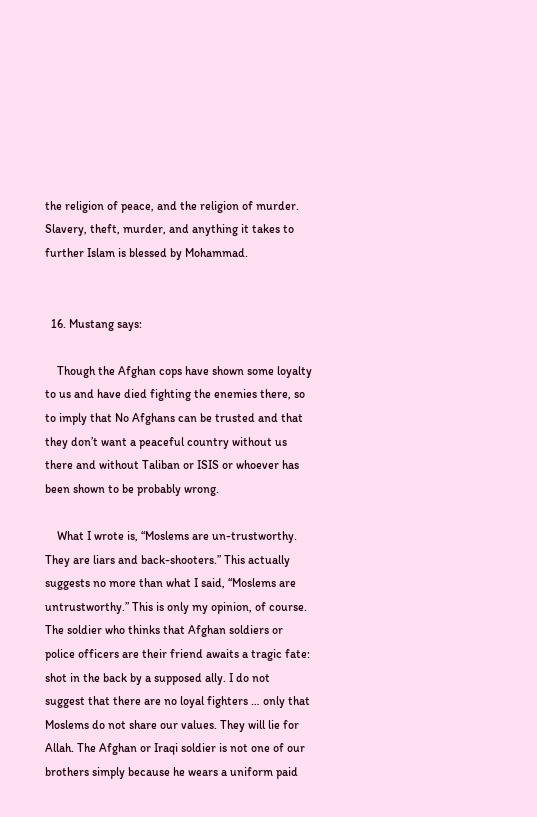the religion of peace, and the religion of murder. Slavery, theft, murder, and anything it takes to further Islam is blessed by Mohammad.


  16. Mustang says:

    Though the Afghan cops have shown some loyalty to us and have died fighting the enemies there, so to imply that No Afghans can be trusted and that they don’t want a peaceful country without us there and without Taliban or ISIS or whoever has been shown to be probably wrong.

    What I wrote is, “Moslems are un-trustworthy. They are liars and back-shooters.” This actually suggests no more than what I said, “Moslems are untrustworthy.” This is only my opinion, of course. The soldier who thinks that Afghan soldiers or police officers are their friend awaits a tragic fate: shot in the back by a supposed ally. I do not suggest that there are no loyal fighters … only that Moslems do not share our values. They will lie for Allah. The Afghan or Iraqi soldier is not one of our brothers simply because he wears a uniform paid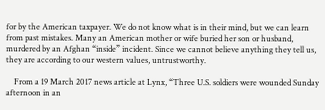for by the American taxpayer. We do not know what is in their mind, but we can learn from past mistakes. Many an American mother or wife buried her son or husband, murdered by an Afghan “inside” incident. Since we cannot believe anything they tell us, they are according to our western values, untrustworthy.

    From a 19 March 2017 news article at Lynx, “Three U.S. soldiers were wounded Sunday afternoon in an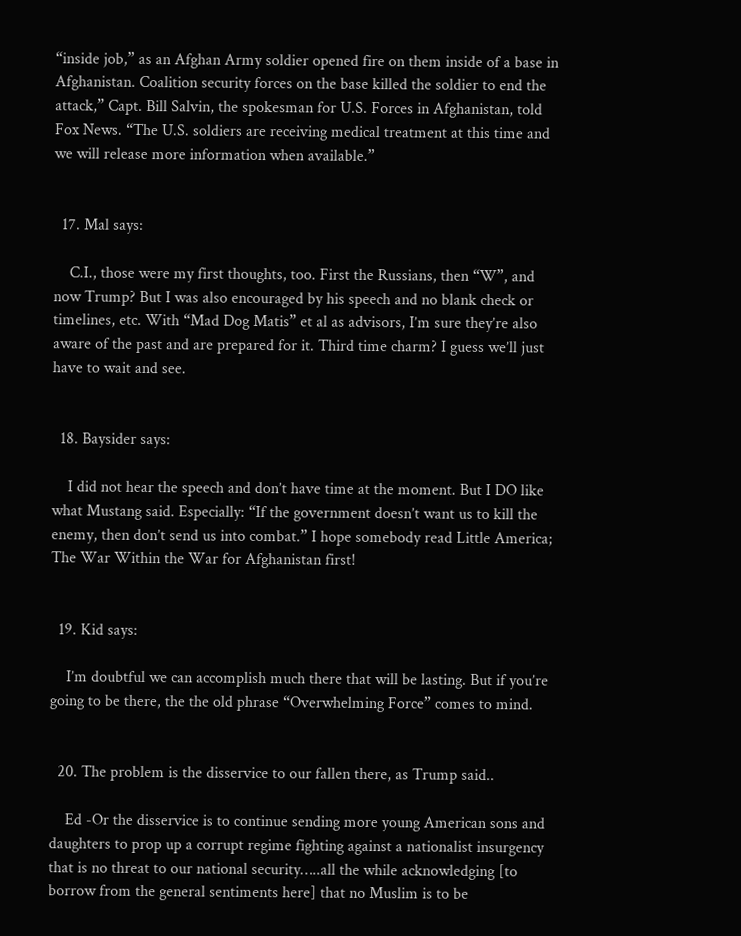“inside job,” as an Afghan Army soldier opened fire on them inside of a base in Afghanistan. Coalition security forces on the base killed the soldier to end the attack,” Capt. Bill Salvin, the spokesman for U.S. Forces in Afghanistan, told Fox News. “The U.S. soldiers are receiving medical treatment at this time and we will release more information when available.”


  17. Mal says:

    C.I., those were my first thoughts, too. First the Russians, then “W”, and now Trump? But I was also encouraged by his speech and no blank check or timelines, etc. With “Mad Dog Matis” et al as advisors, I’m sure they’re also aware of the past and are prepared for it. Third time charm? I guess we’ll just have to wait and see.


  18. Baysider says:

    I did not hear the speech and don’t have time at the moment. But I DO like what Mustang said. Especially: “If the government doesn’t want us to kill the enemy, then don’t send us into combat.” I hope somebody read Little America; The War Within the War for Afghanistan first!


  19. Kid says:

    I’m doubtful we can accomplish much there that will be lasting. But if you’re going to be there, the the old phrase “Overwhelming Force” comes to mind.


  20. The problem is the disservice to our fallen there, as Trump said..

    Ed -Or the disservice is to continue sending more young American sons and daughters to prop up a corrupt regime fighting against a nationalist insurgency that is no threat to our national security…..all the while acknowledging [to borrow from the general sentiments here] that no Muslim is to be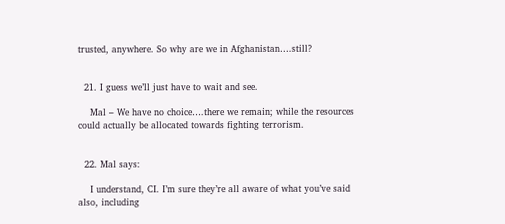trusted, anywhere. So why are we in Afghanistan….still?


  21. I guess we’ll just have to wait and see.

    Mal – We have no choice….there we remain; while the resources could actually be allocated towards fighting terrorism.


  22. Mal says:

    I understand, CI. I’m sure they’re all aware of what you’ve said also, including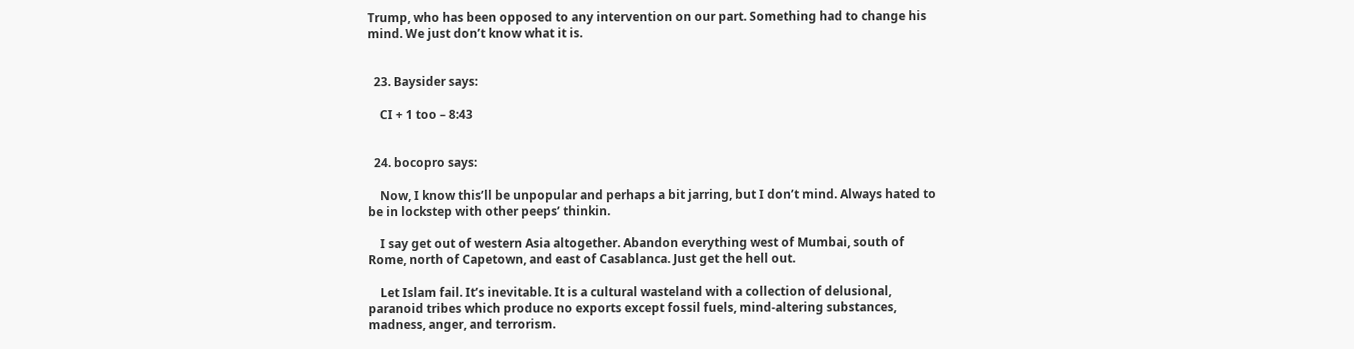Trump, who has been opposed to any intervention on our part. Something had to change his mind. We just don’t know what it is.


  23. Baysider says:

    CI + 1 too – 8:43


  24. bocopro says:

    Now, I know this’ll be unpopular and perhaps a bit jarring, but I don’t mind. Always hated to be in lockstep with other peeps’ thinkin.

    I say get out of western Asia altogether. Abandon everything west of Mumbai, south of Rome, north of Capetown, and east of Casablanca. Just get the hell out.

    Let Islam fail. It’s inevitable. It is a cultural wasteland with a collection of delusional, paranoid tribes which produce no exports except fossil fuels, mind-altering substances, madness, anger, and terrorism.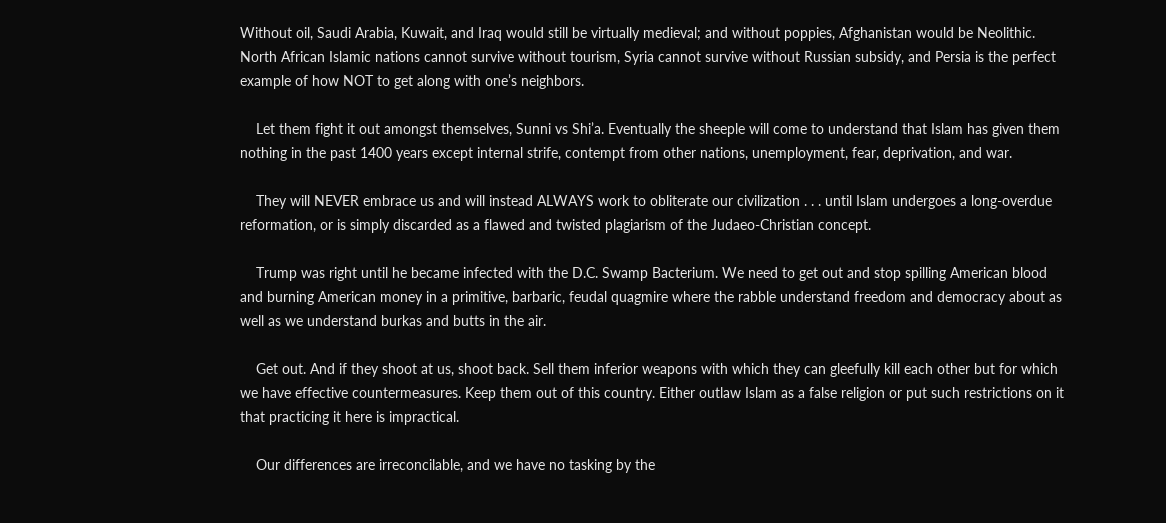Without oil, Saudi Arabia, Kuwait, and Iraq would still be virtually medieval; and without poppies, Afghanistan would be Neolithic. North African Islamic nations cannot survive without tourism, Syria cannot survive without Russian subsidy, and Persia is the perfect example of how NOT to get along with one’s neighbors.

    Let them fight it out amongst themselves, Sunni vs Shi’a. Eventually the sheeple will come to understand that Islam has given them nothing in the past 1400 years except internal strife, contempt from other nations, unemployment, fear, deprivation, and war.

    They will NEVER embrace us and will instead ALWAYS work to obliterate our civilization . . . until Islam undergoes a long-overdue reformation, or is simply discarded as a flawed and twisted plagiarism of the Judaeo-Christian concept.

    Trump was right until he became infected with the D.C. Swamp Bacterium. We need to get out and stop spilling American blood and burning American money in a primitive, barbaric, feudal quagmire where the rabble understand freedom and democracy about as well as we understand burkas and butts in the air.

    Get out. And if they shoot at us, shoot back. Sell them inferior weapons with which they can gleefully kill each other but for which we have effective countermeasures. Keep them out of this country. Either outlaw Islam as a false religion or put such restrictions on it that practicing it here is impractical.

    Our differences are irreconcilable, and we have no tasking by the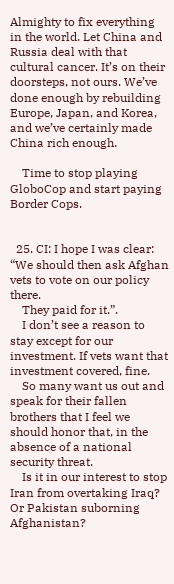Almighty to fix everything in the world. Let China and Russia deal with that cultural cancer. It’s on their doorsteps, not ours. We’ve done enough by rebuilding Europe, Japan, and Korea, and we’ve certainly made China rich enough.

    Time to stop playing GloboCop and start paying Border Cops.


  25. CI: I hope I was clear: “We should then ask Afghan vets to vote on our policy there.
    They paid for it.”.
    I don’t see a reason to stay except for our investment. If vets want that investment covered, fine.
    So many want us out and speak for their fallen brothers that I feel we should honor that, in the absence of a national security threat.
    Is it in our interest to stop Iran from overtaking Iraq? Or Pakistan suborning Afghanistan?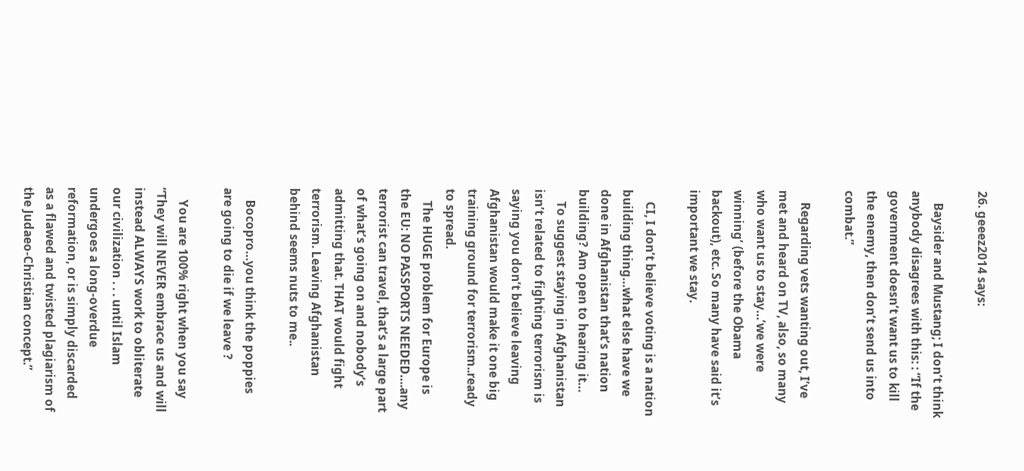26. geeez2014 says:

    Baysider and Mustang; I don’t think anybody disagrees with this: : “If the government doesn’t want us to kill the enemy, then don’t send us into combat.”

    Regarding vets wanting out, I’ve met and heard on TV, also, so many who want us to stay…’we were winning’ (before the Obama backout), etc. So many have said it’s important we stay.

    CI, I don’t believe voting is a nation building thing…what else have we done in Afghanistan that’s nation building? Am open to hearing it…
    To suggest staying in Afghanistan isn’t related to fighting terrorism is saying you don’t believe leaving Afghanistan would make it one big training ground for terrorism..ready to spread.
    The HUGE problem for Europe is the EU: NO PASSPORTS NEEDED….any terrorist can travel, that’s a large part of what’s going on and nobody’s admitting that. THAT would fight terrorism. Leaving Afghanistan behind seems nuts to me..

    Bocopro…you think the poppies are going to die if we leave ?

    You are 100% right when you say “They will NEVER embrace us and will instead ALWAYS work to obliterate our civilization . . . until Islam undergoes a long-overdue reformation, or is simply discarded as a flawed and twisted plagiarism of the Judaeo-Christian concept.”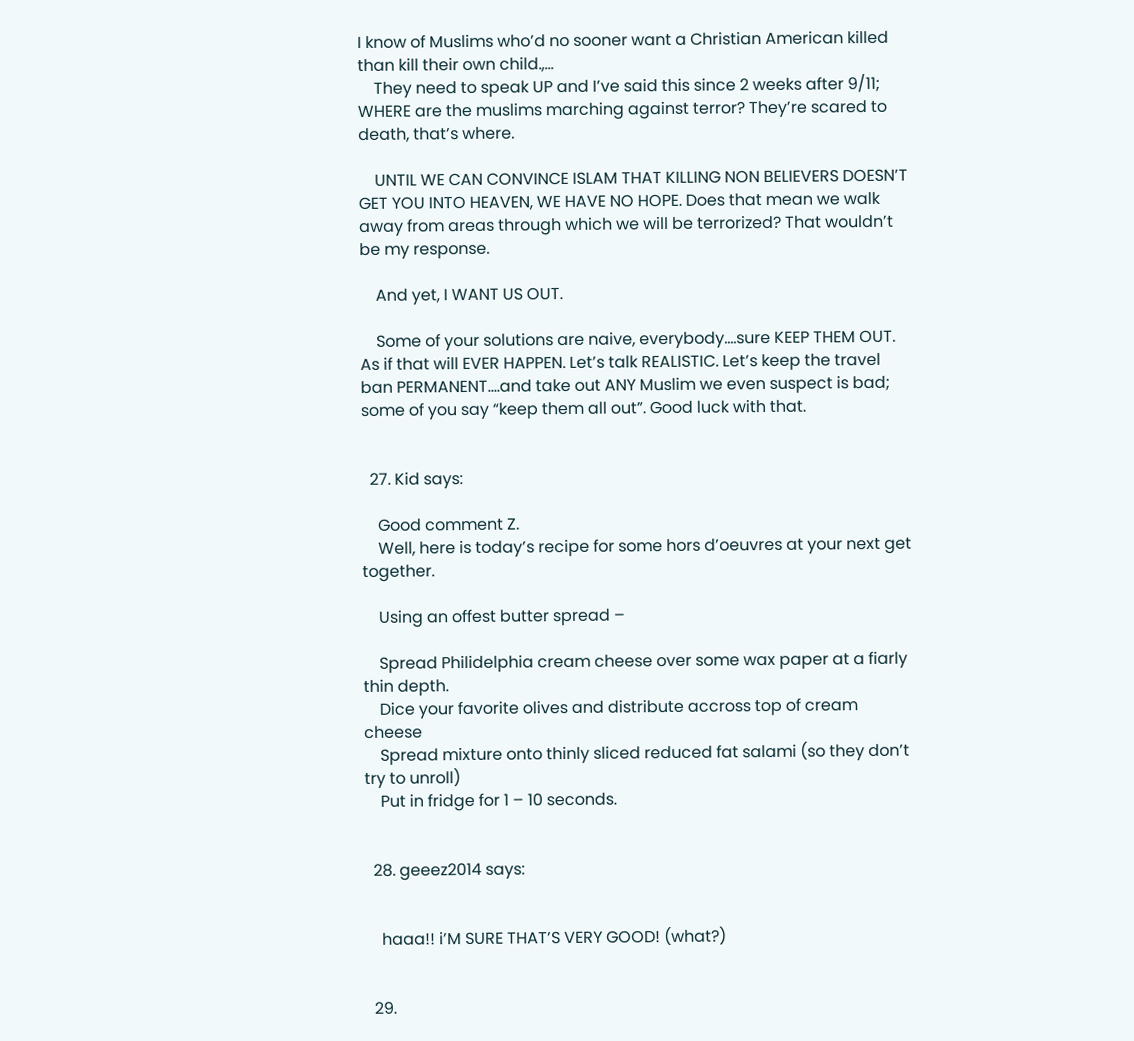I know of Muslims who’d no sooner want a Christian American killed than kill their own child.,…
    They need to speak UP and I’ve said this since 2 weeks after 9/11; WHERE are the muslims marching against terror? They’re scared to death, that’s where.

    UNTIL WE CAN CONVINCE ISLAM THAT KILLING NON BELIEVERS DOESN’T GET YOU INTO HEAVEN, WE HAVE NO HOPE. Does that mean we walk away from areas through which we will be terrorized? That wouldn’t be my response.

    And yet, I WANT US OUT.

    Some of your solutions are naive, everybody….sure KEEP THEM OUT. As if that will EVER HAPPEN. Let’s talk REALISTIC. Let’s keep the travel ban PERMANENT….and take out ANY Muslim we even suspect is bad; some of you say “keep them all out”. Good luck with that.


  27. Kid says:

    Good comment Z.
    Well, here is today’s recipe for some hors d’oeuvres at your next get together.

    Using an offest butter spread –

    Spread Philidelphia cream cheese over some wax paper at a fiarly thin depth.
    Dice your favorite olives and distribute accross top of cream cheese
    Spread mixture onto thinly sliced reduced fat salami (so they don’t try to unroll)
    Put in fridge for 1 – 10 seconds.


  28. geeez2014 says:


    haaa!! i’M SURE THAT’S VERY GOOD! (what?)


  29.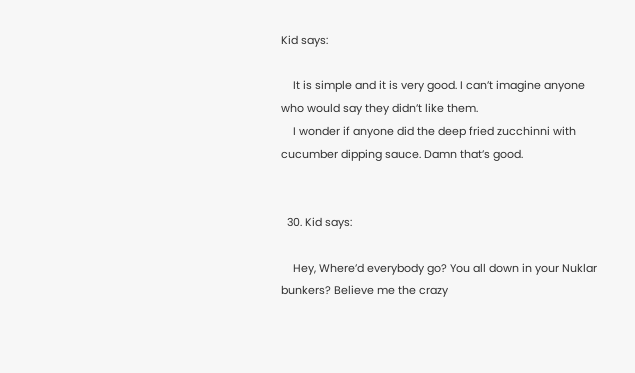Kid says:

    It is simple and it is very good. I can’t imagine anyone who would say they didn’t like them.
    I wonder if anyone did the deep fried zucchinni with cucumber dipping sauce. Damn that’s good.


  30. Kid says:

    Hey, Where’d everybody go? You all down in your Nuklar bunkers? Believe me the crazy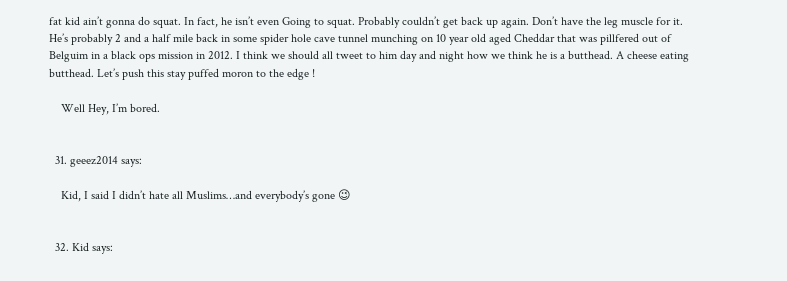fat kid ain’t gonna do squat. In fact, he isn’t even Going to squat. Probably couldn’t get back up again. Don’t have the leg muscle for it. He’s probably 2 and a half mile back in some spider hole cave tunnel munching on 10 year old aged Cheddar that was pillfered out of Belguim in a black ops mission in 2012. I think we should all tweet to him day and night how we think he is a butthead. A cheese eating butthead. Let’s push this stay puffed moron to the edge !

    Well Hey, I’m bored.


  31. geeez2014 says:

    Kid, I said I didn’t hate all Muslims…and everybody’s gone 😉


  32. Kid says: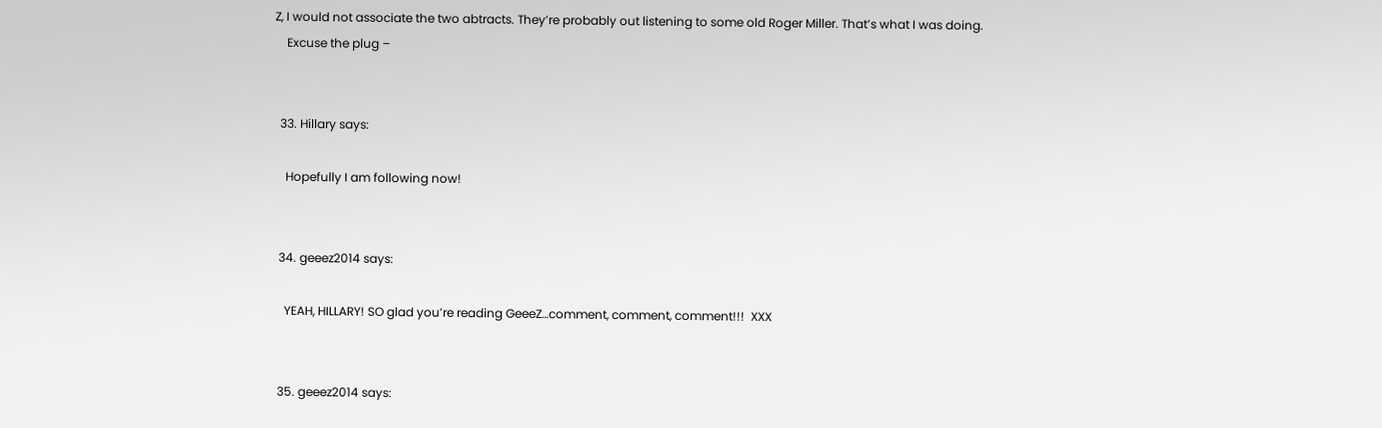Z, I would not associate the two abtracts. They’re probably out listening to some old Roger Miller. That’s what I was doing.
    Excuse the plug –


  33. Hillary says:

    Hopefully I am following now!


  34. geeez2014 says:

    YEAH, HILLARY! SO glad you’re reading GeeeZ…comment, comment, comment!!!  XXX


  35. geeez2014 says: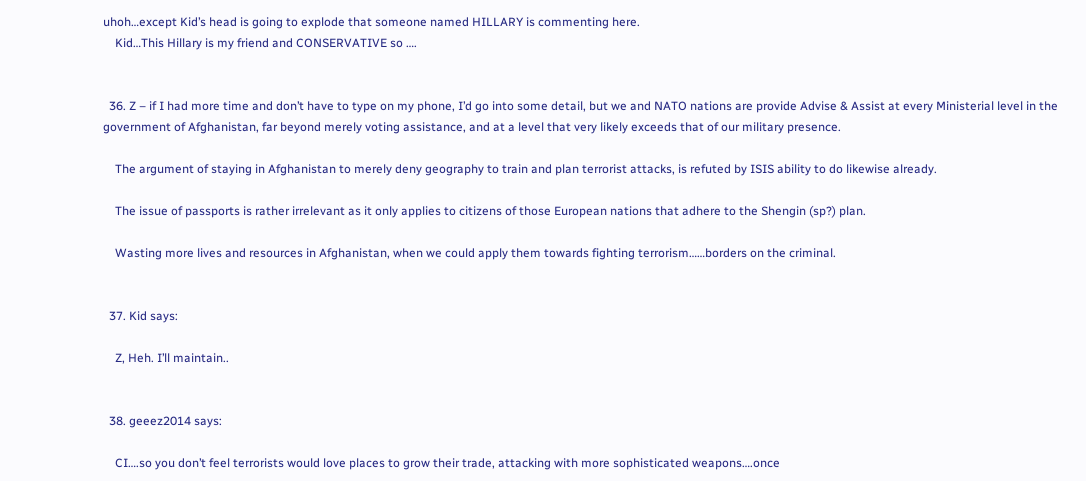uhoh…except Kid’s head is going to explode that someone named HILLARY is commenting here.
    Kid…This Hillary is my friend and CONSERVATIVE so ….


  36. Z – if I had more time and don’t have to type on my phone, I’d go into some detail, but we and NATO nations are provide Advise & Assist at every Ministerial level in the government of Afghanistan, far beyond merely voting assistance, and at a level that very likely exceeds that of our military presence.

    The argument of staying in Afghanistan to merely deny geography to train and plan terrorist attacks, is refuted by ISIS ability to do likewise already.

    The issue of passports is rather irrelevant as it only applies to citizens of those European nations that adhere to the Shengin (sp?) plan.

    Wasting more lives and resources in Afghanistan, when we could apply them towards fighting terrorism……borders on the criminal.


  37. Kid says:

    Z, Heh. I’ll maintain..


  38. geeez2014 says:

    CI….so you don’t feel terrorists would love places to grow their trade, attacking with more sophisticated weapons….once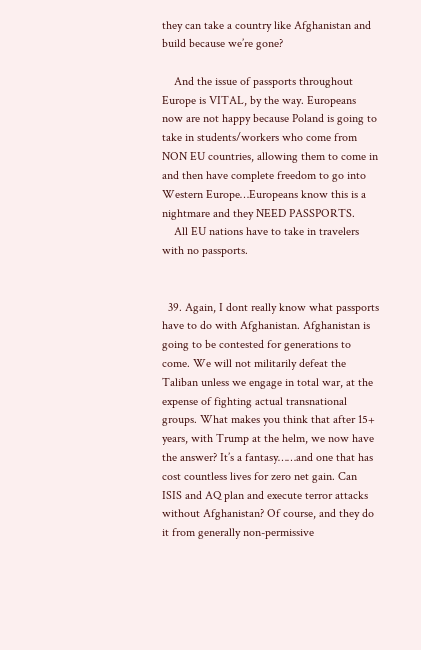they can take a country like Afghanistan and build because we’re gone?

    And the issue of passports throughout Europe is VITAL, by the way. Europeans now are not happy because Poland is going to take in students/workers who come from NON EU countries, allowing them to come in and then have complete freedom to go into Western Europe…Europeans know this is a nightmare and they NEED PASSPORTS.
    All EU nations have to take in travelers with no passports.


  39. Again, I dont really know what passports have to do with Afghanistan. Afghanistan is going to be contested for generations to come. We will not militarily defeat the Taliban unless we engage in total war, at the expense of fighting actual transnational groups. What makes you think that after 15+ years, with Trump at the helm, we now have the answer? It’s a fantasy……and one that has cost countless lives for zero net gain. Can ISIS and AQ plan and execute terror attacks without Afghanistan? Of course, and they do it from generally non-permissive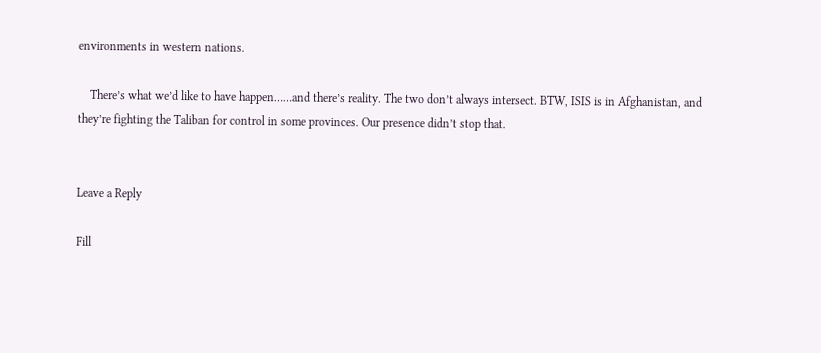environments in western nations.

    There’s what we’d like to have happen……and there’s reality. The two don’t always intersect. BTW, ISIS is in Afghanistan, and they’re fighting the Taliban for control in some provinces. Our presence didn’t stop that.


Leave a Reply

Fill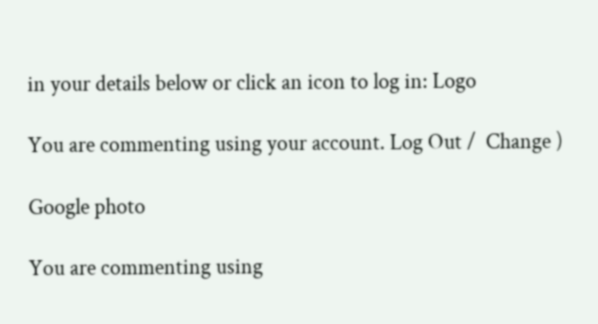in your details below or click an icon to log in: Logo

You are commenting using your account. Log Out /  Change )

Google photo

You are commenting using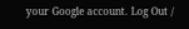your Google account. Log Out /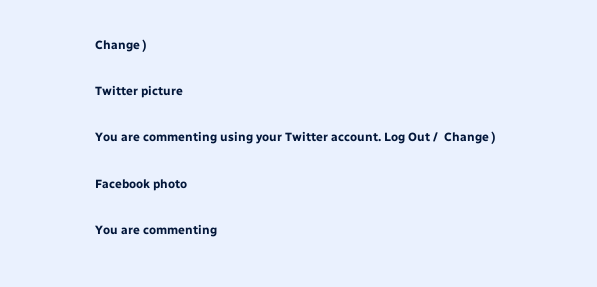Change )

Twitter picture

You are commenting using your Twitter account. Log Out /  Change )

Facebook photo

You are commenting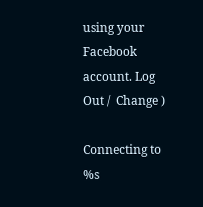using your Facebook account. Log Out /  Change )

Connecting to %s